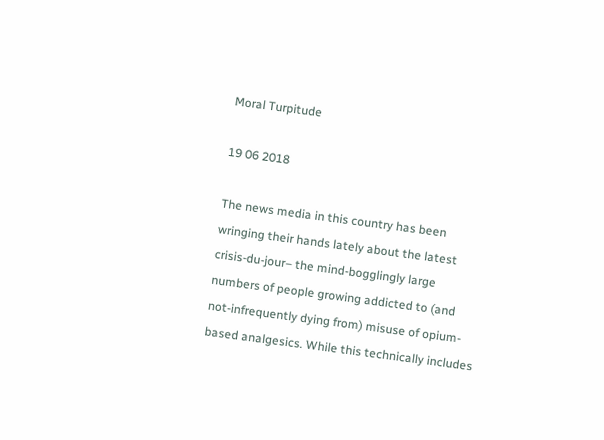Moral Turpitude

19 06 2018

The news media in this country has been wringing their hands lately about the latest crisis-du-jour– the mind-bogglingly large numbers of people growing addicted to (and not-infrequently dying from) misuse of opium-based analgesics. While this technically includes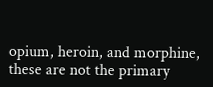opium, heroin, and morphine, these are not the primary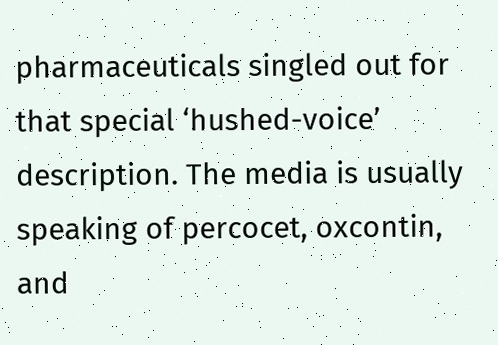pharmaceuticals singled out for that special ‘hushed-voice’ description. The media is usually speaking of percocet, oxcontin, and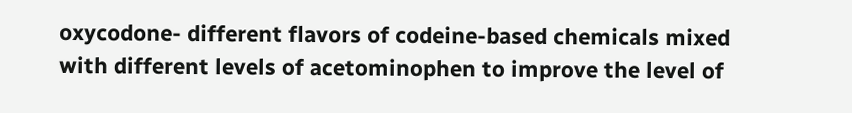oxycodone- different flavors of codeine-based chemicals mixed with different levels of acetominophen to improve the level of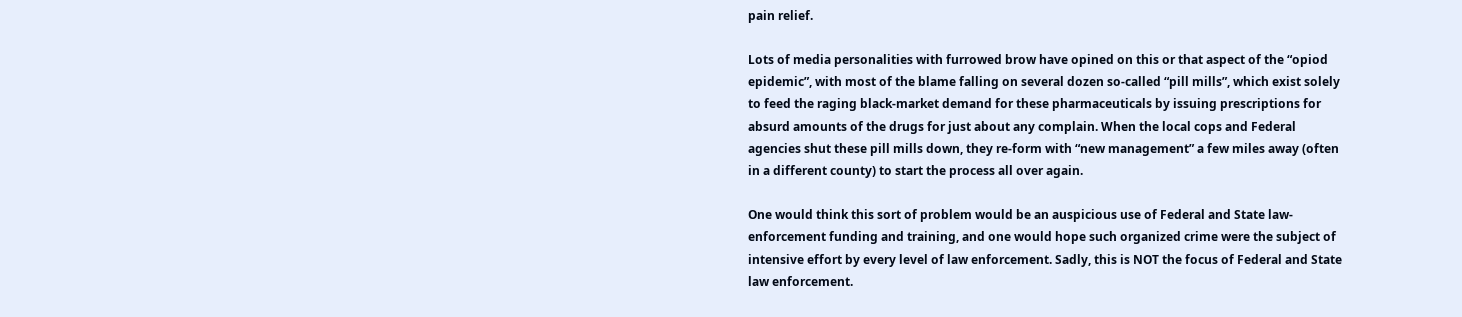pain relief.

Lots of media personalities with furrowed brow have opined on this or that aspect of the “opiod epidemic”, with most of the blame falling on several dozen so-called “pill mills”, which exist solely to feed the raging black-market demand for these pharmaceuticals by issuing prescriptions for absurd amounts of the drugs for just about any complain. When the local cops and Federal agencies shut these pill mills down, they re-form with “new management” a few miles away (often in a different county) to start the process all over again.

One would think this sort of problem would be an auspicious use of Federal and State law-enforcement funding and training, and one would hope such organized crime were the subject of intensive effort by every level of law enforcement. Sadly, this is NOT the focus of Federal and State law enforcement.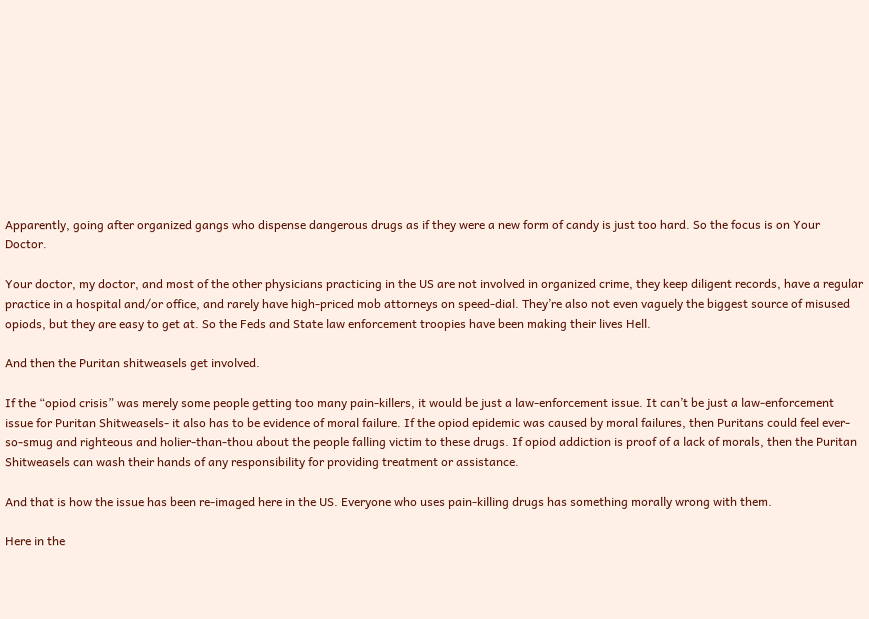Apparently, going after organized gangs who dispense dangerous drugs as if they were a new form of candy is just too hard. So the focus is on Your Doctor.

Your doctor, my doctor, and most of the other physicians practicing in the US are not involved in organized crime, they keep diligent records, have a regular practice in a hospital and/or office, and rarely have high-priced mob attorneys on speed-dial. They’re also not even vaguely the biggest source of misused opiods, but they are easy to get at. So the Feds and State law enforcement troopies have been making their lives Hell.

And then the Puritan shitweasels get involved.

If the “opiod crisis” was merely some people getting too many pain-killers, it would be just a law-enforcement issue. It can’t be just a law-enforcement issue for Puritan Shitweasels- it also has to be evidence of moral failure. If the opiod epidemic was caused by moral failures, then Puritans could feel ever-so-smug and righteous and holier-than-thou about the people falling victim to these drugs. If opiod addiction is proof of a lack of morals, then the Puritan Shitweasels can wash their hands of any responsibility for providing treatment or assistance.

And that is how the issue has been re-imaged here in the US. Everyone who uses pain-killing drugs has something morally wrong with them.

Here in the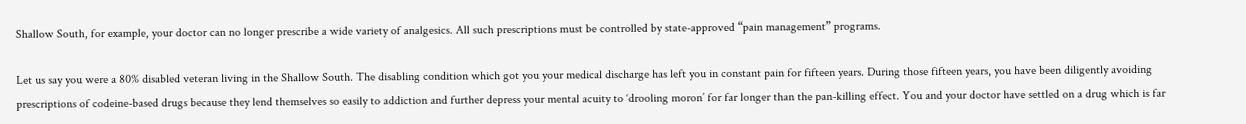Shallow South, for example, your doctor can no longer prescribe a wide variety of analgesics. All such prescriptions must be controlled by state-approved “pain management” programs.

Let us say you were a 80% disabled veteran living in the Shallow South. The disabling condition which got you your medical discharge has left you in constant pain for fifteen years. During those fifteen years, you have been diligently avoiding prescriptions of codeine-based drugs because they lend themselves so easily to addiction and further depress your mental acuity to ‘drooling moron’ for far longer than the pan-killing effect. You and your doctor have settled on a drug which is far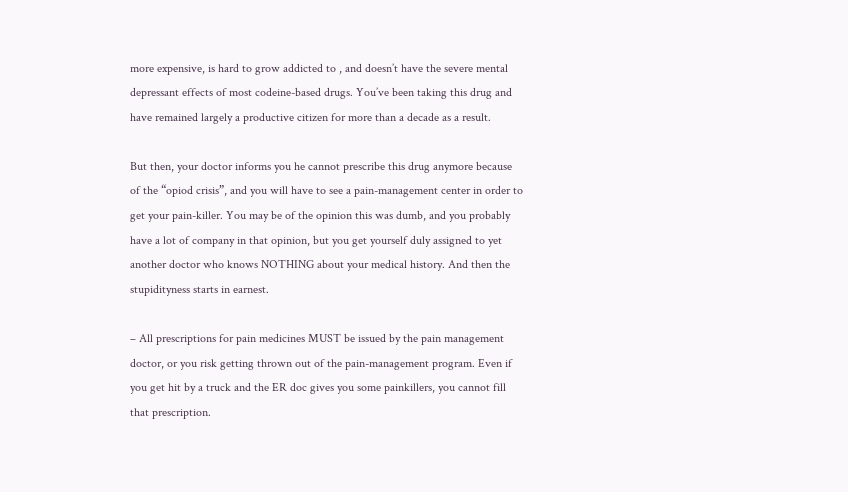more expensive, is hard to grow addicted to , and doesn’t have the severe mental depressant effects of most codeine-based drugs. You’ve been taking this drug and have remained largely a productive citizen for more than a decade as a result.

But then, your doctor informs you he cannot prescribe this drug anymore because of the “opiod crisis”, and you will have to see a pain-management center in order to get your pain-killer. You may be of the opinion this was dumb, and you probably have a lot of company in that opinion, but you get yourself duly assigned to yet another doctor who knows NOTHING about your medical history. And then the stupidityness starts in earnest.

– All prescriptions for pain medicines MUST be issued by the pain management doctor, or you risk getting thrown out of the pain-management program. Even if you get hit by a truck and the ER doc gives you some painkillers, you cannot fill that prescription.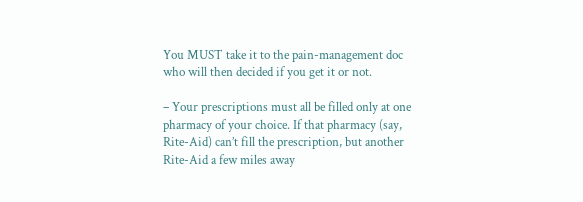You MUST take it to the pain-management doc who will then decided if you get it or not.

– Your prescriptions must all be filled only at one pharmacy of your choice. If that pharmacy (say, Rite-Aid) can’t fill the prescription, but another Rite-Aid a few miles away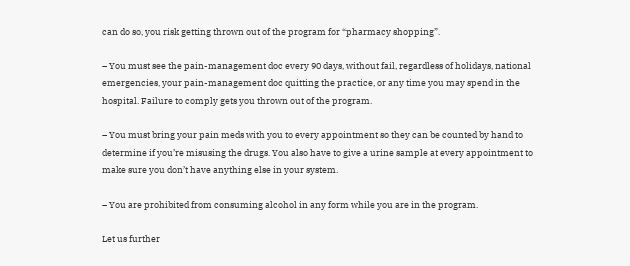can do so, you risk getting thrown out of the program for “pharmacy shopping”.

– You must see the pain-management doc every 90 days, without fail, regardless of holidays, national emergencies, your pain-management doc quitting the practice, or any time you may spend in the hospital. Failure to comply gets you thrown out of the program.

– You must bring your pain meds with you to every appointment so they can be counted by hand to determine if you’re misusing the drugs. You also have to give a urine sample at every appointment to make sure you don’t have anything else in your system.

– You are prohibited from consuming alcohol in any form while you are in the program.

Let us further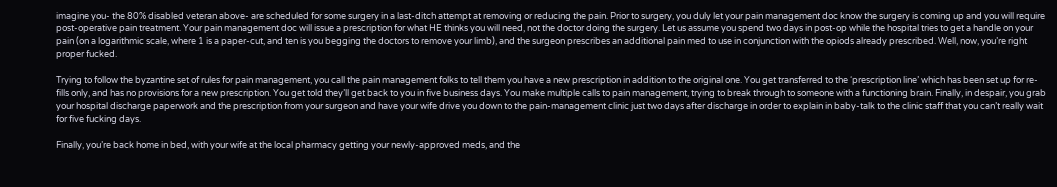imagine you- the 80% disabled veteran above- are scheduled for some surgery in a last-ditch attempt at removing or reducing the pain. Prior to surgery, you duly let your pain management doc know the surgery is coming up and you will require post-operative pain treatment. Your pain management doc will issue a prescription for what HE thinks you will need, not the doctor doing the surgery. Let us assume you spend two days in post-op while the hospital tries to get a handle on your pain (on a logarithmic scale, where 1 is a paper-cut, and ten is you begging the doctors to remove your limb), and the surgeon prescribes an additional pain med to use in conjunction with the opiods already prescribed. Well, now, you’re right proper fucked.

Trying to follow the byzantine set of rules for pain management, you call the pain management folks to tell them you have a new prescription in addition to the original one. You get transferred to the ‘prescription line’ which has been set up for re-fills only, and has no provisions for a new prescription. You get told they’ll get back to you in five business days. You make multiple calls to pain management, trying to break through to someone with a functioning brain. Finally, in despair, you grab your hospital discharge paperwork and the prescription from your surgeon and have your wife drive you down to the pain-management clinic just two days after discharge in order to explain in baby-talk to the clinic staff that you can’t really wait for five fucking days.

Finally, you’re back home in bed, with your wife at the local pharmacy getting your newly-approved meds, and the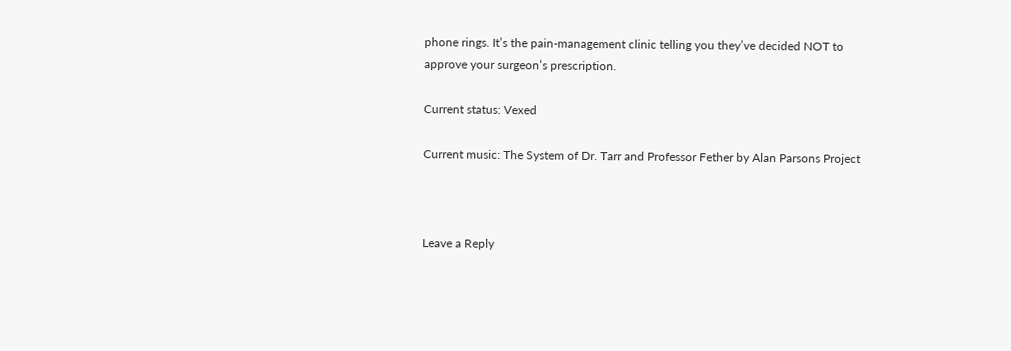phone rings. It’s the pain-management clinic telling you they’ve decided NOT to approve your surgeon’s prescription.

Current status: Vexed

Current music: The System of Dr. Tarr and Professor Fether by Alan Parsons Project



Leave a Reply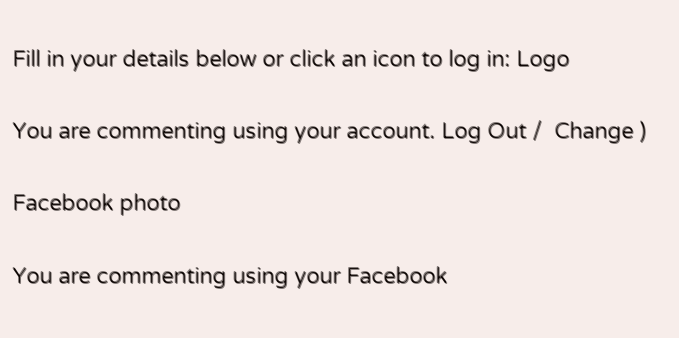Fill in your details below or click an icon to log in: Logo

You are commenting using your account. Log Out /  Change )

Facebook photo

You are commenting using your Facebook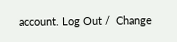account. Log Out /  Change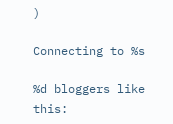)

Connecting to %s

%d bloggers like this: